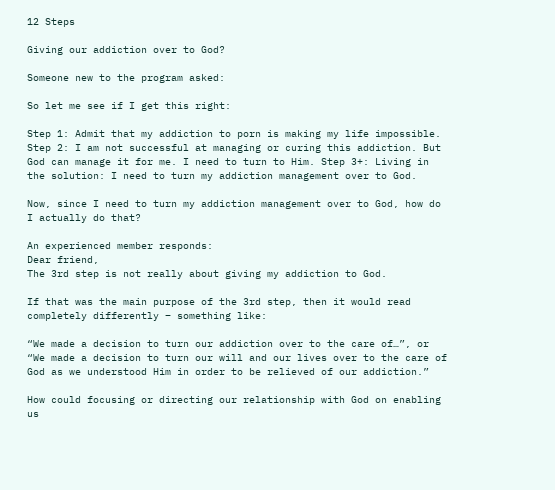12 Steps

Giving our addiction over to God?

Someone new to the program asked:

So let me see if I get this right:

Step 1: Admit that my addiction to porn is making my life impossible. Step 2: I am not successful at managing or curing this addiction. But God can manage it for me. I need to turn to Him. Step 3+: Living in the solution: I need to turn my addiction management over to God.

Now, since I need to turn my addiction management over to God, how do I actually do that?

An experienced member responds:
Dear friend,
The 3rd step is not really about giving my addiction to God.

If that was the main purpose of the 3rd step, then it would read completely differently – something like:

“We made a decision to turn our addiction over to the care of…”, or “We made a decision to turn our will and our lives over to the care of God as we understood Him in order to be relieved of our addiction.”

How could focusing or directing our relationship with God on enabling us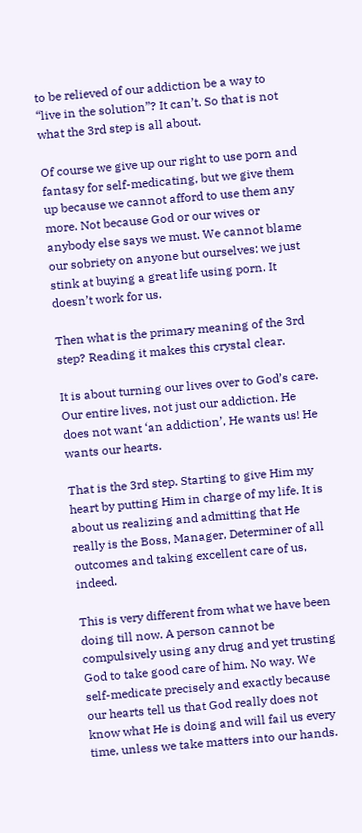to be relieved of our addiction be a way to “live in the solution”? It can’t. So that is not what the 3rd step is all about.

Of course we give up our right to use porn and fantasy for self-medicating, but we give them up because we cannot afford to use them any more. Not because God or our wives or anybody else says we must. We cannot blame our sobriety on anyone but ourselves: we just stink at buying a great life using porn. It doesn’t work for us.

Then what is the primary meaning of the 3rd step? Reading it makes this crystal clear.

It is about turning our lives over to God’s care. Our entire lives, not just our addiction. He does not want ‘an addiction’, He wants us! He wants our hearts.

That is the 3rd step. Starting to give Him my heart by putting Him in charge of my life. It is about us realizing and admitting that He really is the Boss, Manager, Determiner of all outcomes and taking excellent care of us, indeed.

This is very different from what we have been doing till now. A person cannot be compulsively using any drug and yet trusting God to take good care of him. No way. We self-medicate precisely and exactly because our hearts tell us that God really does not know what He is doing and will fail us every time, unless we take matters into our hands.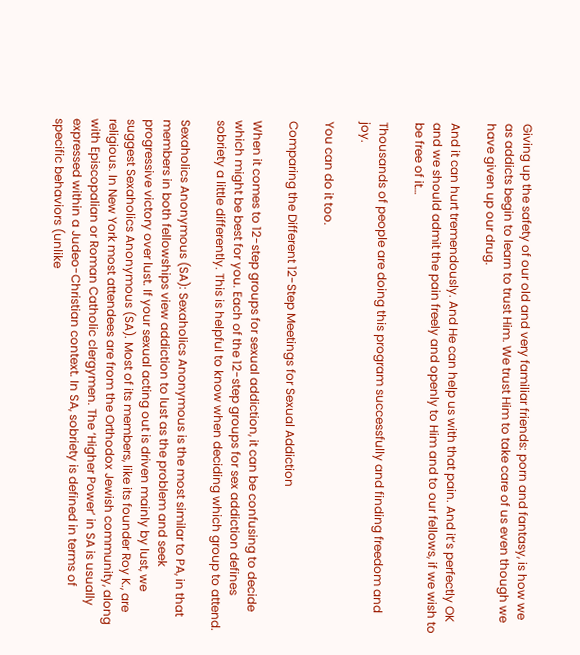Giving up the safety of our old and very familiar friends: porn and fantasy, is how we as addicts begin to learn to trust Him. We trust Him to take care of us even though we have given up our drug.

And it can hurt tremendously. And He can help us with that pain. And it’s perfectly OK and we should admit the pain freely and openly to Him and to our fellows, if we wish to be free of it…

Thousands of people are doing this program successfully and finding freedom and joy.

You can do it too.

Comparing the Different 12-Step Meetings for Sexual Addiction

When it comes to 12-step groups for sexual addiction, it can be confusing to decide which might be best for you. Each of the 12-step groups for sex addiction defines sobriety a little differently. This is helpful to know when deciding which group to attend.

Sexaholics Anonymous (SA): Sexaholics Anonymous is the most similar to PA, in that members in both fellowships view addiction to lust as the problem and seek progressive victory over lust. If your sexual acting out is driven mainly by lust, we suggest Sexaholics Anonymous (SA). Most of its members, like its founder Roy K., are religious. In New York most attendees are from the Orthodox Jewish community, along with Episcopalian or Roman Catholic clergymen. The ‘Higher Power’ in SA is usually expressed within a Judeo-Christian context. In SA, sobriety is defined in terms of specific behaviors (unlike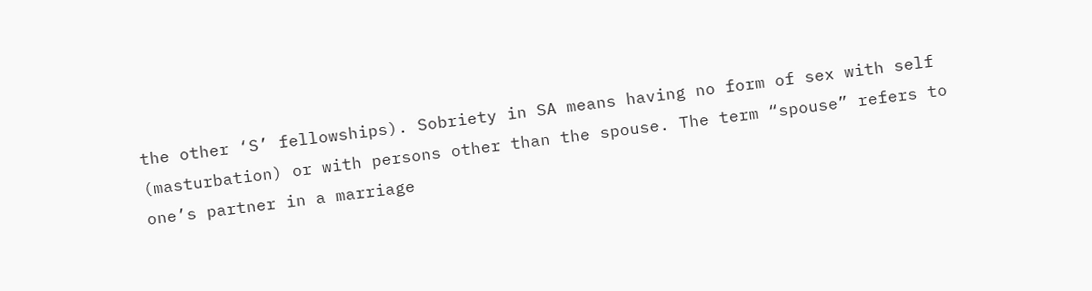the other ‘S’ fellowships). Sobriety in SA means having no form of sex with self (masturbation) or with persons other than the spouse. The term “spouse” refers to one’s partner in a marriage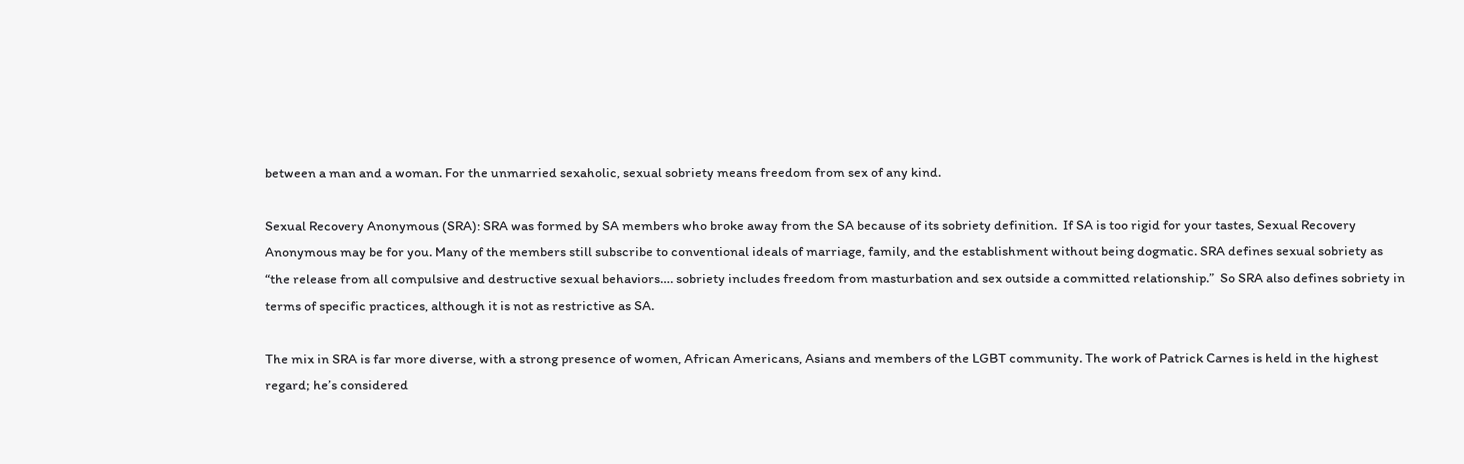between a man and a woman. For the unmarried sexaholic, sexual sobriety means freedom from sex of any kind.

Sexual Recovery Anonymous (SRA): SRA was formed by SA members who broke away from the SA because of its sobriety definition.  If SA is too rigid for your tastes, Sexual Recovery Anonymous may be for you. Many of the members still subscribe to conventional ideals of marriage, family, and the establishment without being dogmatic. SRA defines sexual sobriety as “the release from all compulsive and destructive sexual behaviors…. sobriety includes freedom from masturbation and sex outside a committed relationship.”  So SRA also defines sobriety in terms of specific practices, although it is not as restrictive as SA.

The mix in SRA is far more diverse, with a strong presence of women, African Americans, Asians and members of the LGBT community. The work of Patrick Carnes is held in the highest regard; he’s considered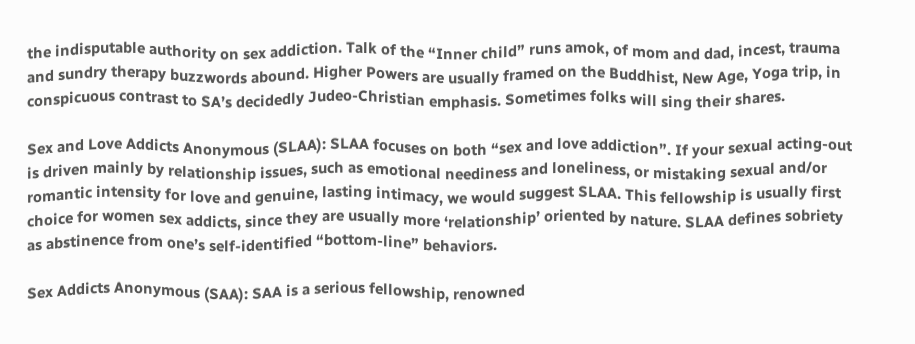the indisputable authority on sex addiction. Talk of the “Inner child” runs amok, of mom and dad, incest, trauma and sundry therapy buzzwords abound. Higher Powers are usually framed on the Buddhist, New Age, Yoga trip, in conspicuous contrast to SA’s decidedly Judeo-Christian emphasis. Sometimes folks will sing their shares.

Sex and Love Addicts Anonymous (SLAA): SLAA focuses on both “sex and love addiction”. If your sexual acting-out is driven mainly by relationship issues, such as emotional neediness and loneliness, or mistaking sexual and/or romantic intensity for love and genuine, lasting intimacy, we would suggest SLAA. This fellowship is usually first choice for women sex addicts, since they are usually more ‘relationship’ oriented by nature. SLAA defines sobriety as abstinence from one’s self-identified “bottom-line” behaviors.

Sex Addicts Anonymous (SAA): SAA is a serious fellowship, renowned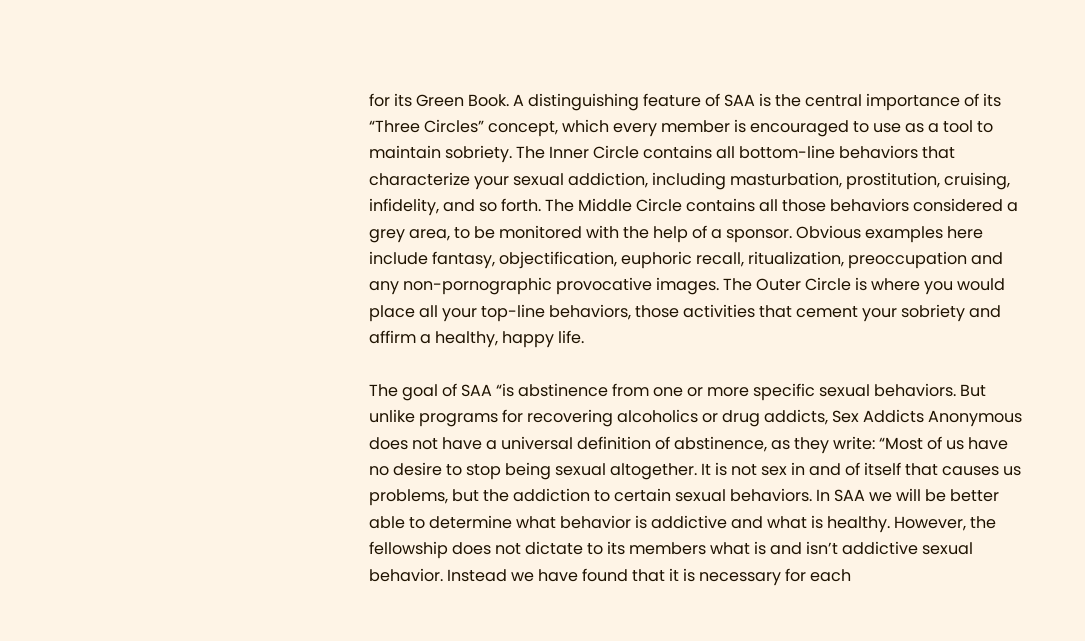for its Green Book. A distinguishing feature of SAA is the central importance of its “Three Circles” concept, which every member is encouraged to use as a tool to maintain sobriety. The Inner Circle contains all bottom-line behaviors that characterize your sexual addiction, including masturbation, prostitution, cruising, infidelity, and so forth. The Middle Circle contains all those behaviors considered a grey area, to be monitored with the help of a sponsor. Obvious examples here include fantasy, objectification, euphoric recall, ritualization, preoccupation and any non-pornographic provocative images. The Outer Circle is where you would place all your top-line behaviors, those activities that cement your sobriety and affirm a healthy, happy life.

The goal of SAA “is abstinence from one or more specific sexual behaviors. But unlike programs for recovering alcoholics or drug addicts, Sex Addicts Anonymous does not have a universal definition of abstinence, as they write: “Most of us have no desire to stop being sexual altogether. It is not sex in and of itself that causes us problems, but the addiction to certain sexual behaviors. In SAA we will be better able to determine what behavior is addictive and what is healthy. However, the fellowship does not dictate to its members what is and isn’t addictive sexual behavior. Instead we have found that it is necessary for each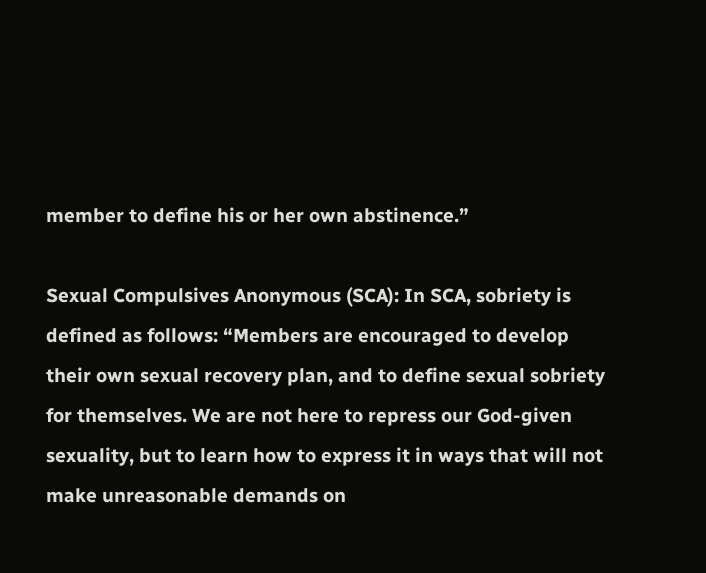member to define his or her own abstinence.”

Sexual Compulsives Anonymous (SCA): In SCA, sobriety is defined as follows: “Members are encouraged to develop their own sexual recovery plan, and to define sexual sobriety for themselves. We are not here to repress our God-given sexuality, but to learn how to express it in ways that will not make unreasonable demands on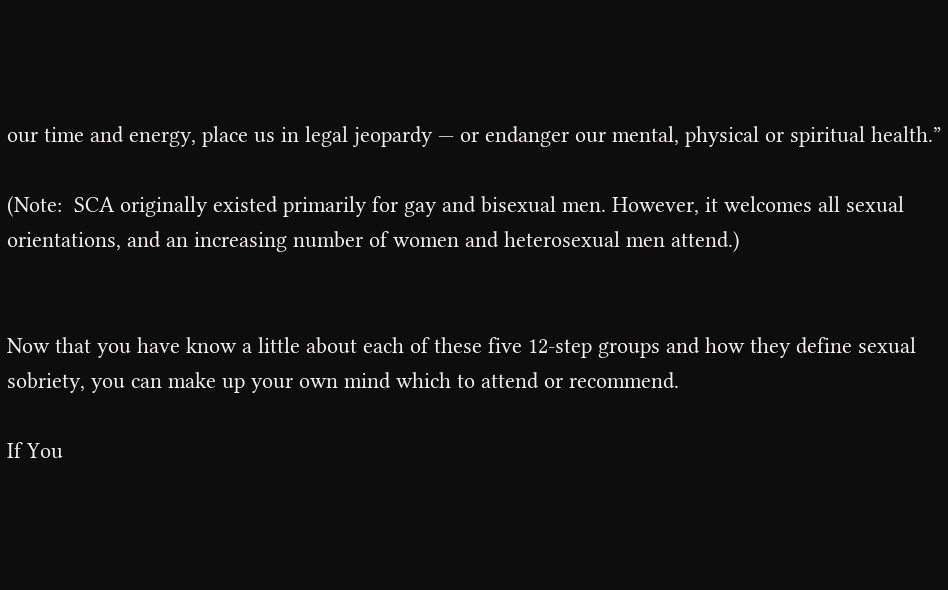our time and energy, place us in legal jeopardy — or endanger our mental, physical or spiritual health.”

(Note:  SCA originally existed primarily for gay and bisexual men. However, it welcomes all sexual orientations, and an increasing number of women and heterosexual men attend.)


Now that you have know a little about each of these five 12-step groups and how they define sexual sobriety, you can make up your own mind which to attend or recommend.

If You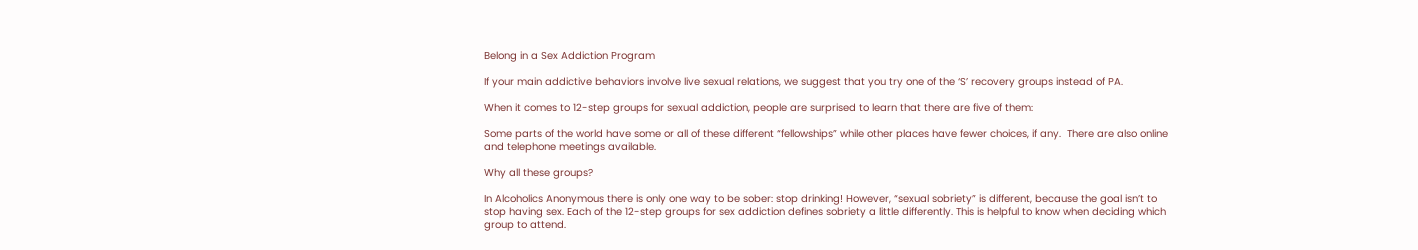Belong in a Sex Addiction Program

If your main addictive behaviors involve live sexual relations, we suggest that you try one of the ‘S’ recovery groups instead of PA.

When it comes to 12-step groups for sexual addiction, people are surprised to learn that there are five of them:

Some parts of the world have some or all of these different “fellowships” while other places have fewer choices, if any.  There are also online and telephone meetings available.

Why all these groups?

In Alcoholics Anonymous there is only one way to be sober: stop drinking! However, “sexual sobriety” is different, because the goal isn’t to stop having sex. Each of the 12-step groups for sex addiction defines sobriety a little differently. This is helpful to know when deciding which group to attend.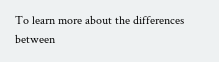To learn more about the differences between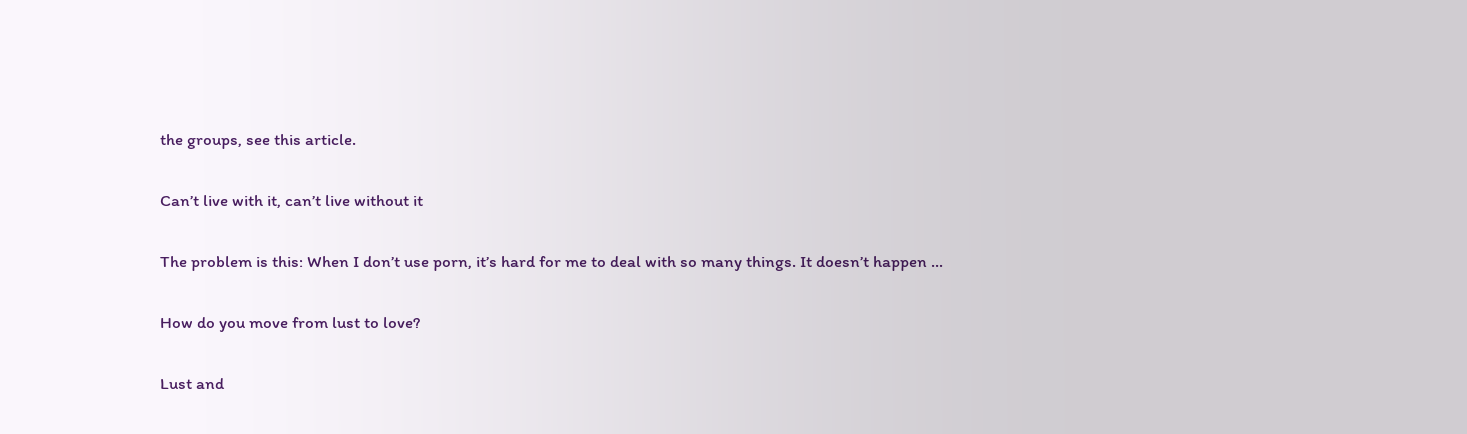the groups, see this article.

Can’t live with it, can’t live without it

The problem is this: When I don’t use porn, it’s hard for me to deal with so many things. It doesn’t happen …

How do you move from lust to love?

Lust and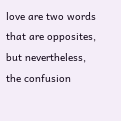love are two words that are opposites, but nevertheless, the confusion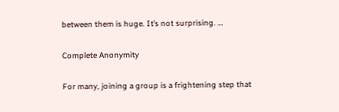between them is huge. It’s not surprising. …

Complete Anonymity

For many, joining a group is a frightening step that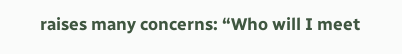raises many concerns: “Who will I meet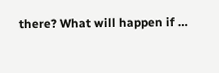there? What will happen if …